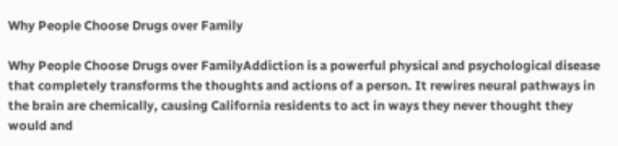Why People Choose Drugs over Family

Why People Choose Drugs over FamilyAddiction is a powerful physical and psychological disease that completely transforms the thoughts and actions of a person. It rewires neural pathways in the brain are chemically, causing California residents to act in ways they never thought they would and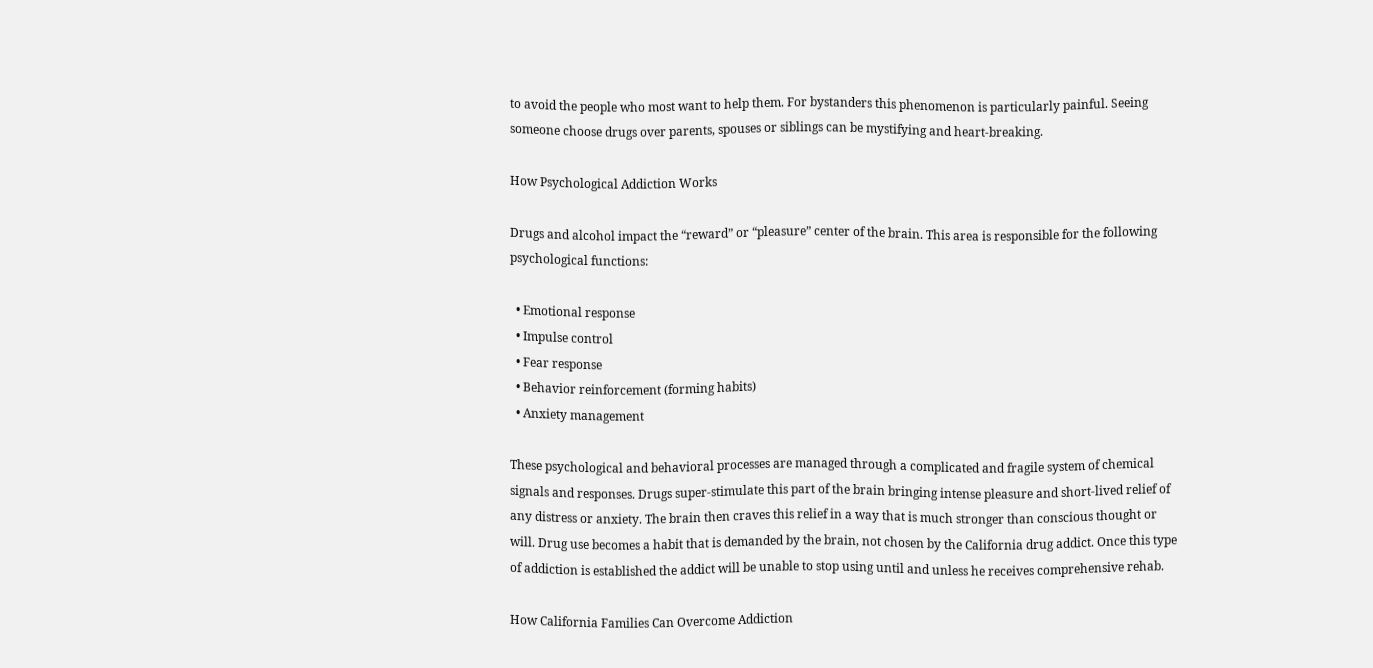to avoid the people who most want to help them. For bystanders this phenomenon is particularly painful. Seeing someone choose drugs over parents, spouses or siblings can be mystifying and heart-breaking.

How Psychological Addiction Works

Drugs and alcohol impact the “reward” or “pleasure” center of the brain. This area is responsible for the following psychological functions:

  • Emotional response
  • Impulse control
  • Fear response
  • Behavior reinforcement (forming habits)
  • Anxiety management

These psychological and behavioral processes are managed through a complicated and fragile system of chemical signals and responses. Drugs super-stimulate this part of the brain bringing intense pleasure and short-lived relief of any distress or anxiety. The brain then craves this relief in a way that is much stronger than conscious thought or will. Drug use becomes a habit that is demanded by the brain, not chosen by the California drug addict. Once this type of addiction is established the addict will be unable to stop using until and unless he receives comprehensive rehab.

How California Families Can Overcome Addiction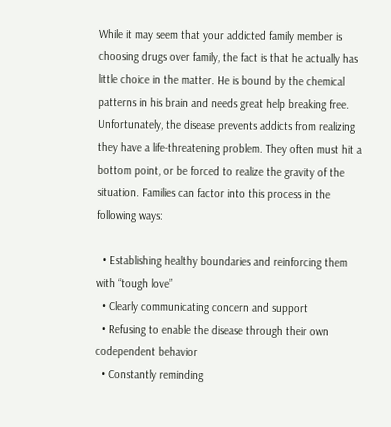While it may seem that your addicted family member is choosing drugs over family, the fact is that he actually has little choice in the matter. He is bound by the chemical patterns in his brain and needs great help breaking free. Unfortunately, the disease prevents addicts from realizing they have a life-threatening problem. They often must hit a bottom point, or be forced to realize the gravity of the situation. Families can factor into this process in the following ways:

  • Establishing healthy boundaries and reinforcing them with “tough love”
  • Clearly communicating concern and support
  • Refusing to enable the disease through their own codependent behavior
  • Constantly reminding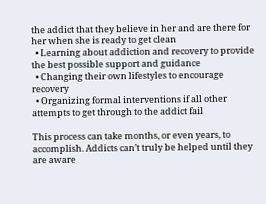the addict that they believe in her and are there for her when she is ready to get clean
  • Learning about addiction and recovery to provide the best possible support and guidance
  • Changing their own lifestyles to encourage recovery
  • Organizing formal interventions if all other attempts to get through to the addict fail

This process can take months, or even years, to accomplish. Addicts can’t truly be helped until they are aware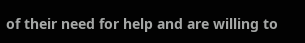of their need for help and are willing to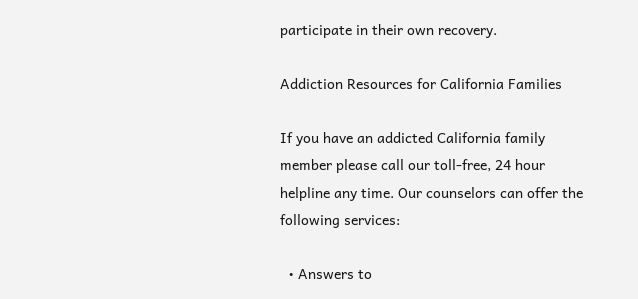participate in their own recovery.

Addiction Resources for California Families

If you have an addicted California family member please call our toll-free, 24 hour helpline any time. Our counselors can offer the following services:

  • Answers to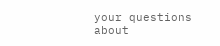your questions about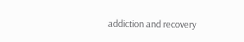addiction and recovery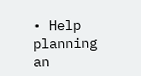• Help planning an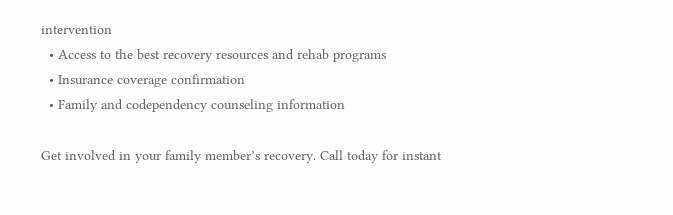intervention
  • Access to the best recovery resources and rehab programs
  • Insurance coverage confirmation
  • Family and codependency counseling information

Get involved in your family member’s recovery. Call today for instant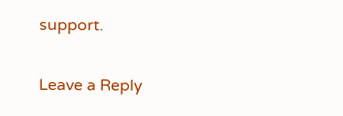support.

Leave a Reply